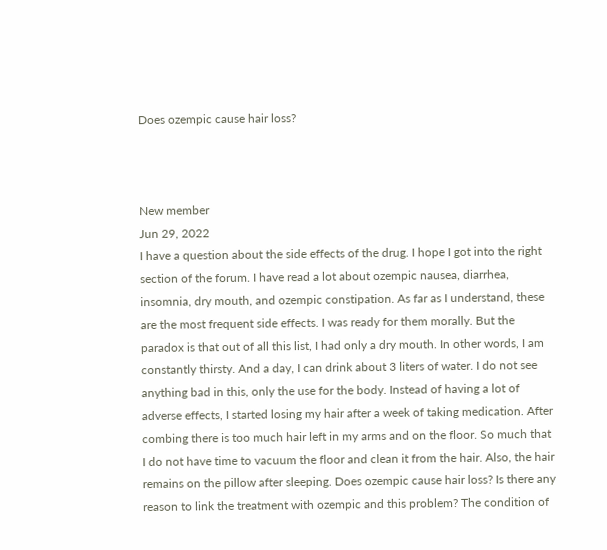Does ozempic cause hair loss?



New member
Jun 29, 2022
I have a question about the side effects of the drug. I hope I got into the right section of the forum. I have read a lot about ozempic nausea, diarrhea, insomnia, dry mouth, and ozempic constipation. As far as I understand, these are the most frequent side effects. I was ready for them morally. But the paradox is that out of all this list, I had only a dry mouth. In other words, I am constantly thirsty. And a day, I can drink about 3 liters of water. I do not see anything bad in this, only the use for the body. Instead of having a lot of adverse effects, I started losing my hair after a week of taking medication. After combing there is too much hair left in my arms and on the floor. So much that I do not have time to vacuum the floor and clean it from the hair. Also, the hair remains on the pillow after sleeping. Does ozempic cause hair loss? Is there any reason to link the treatment with ozempic and this problem? The condition of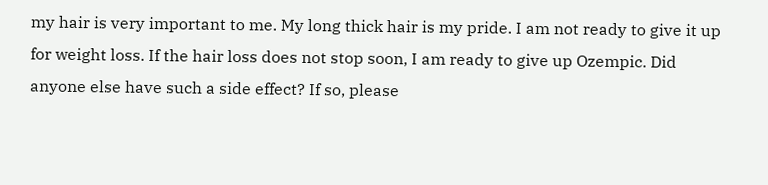my hair is very important to me. My long thick hair is my pride. I am not ready to give it up for weight loss. If the hair loss does not stop soon, I am ready to give up Ozempic. Did anyone else have such a side effect? If so, please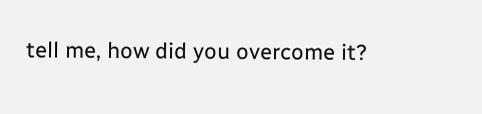tell me, how did you overcome it?